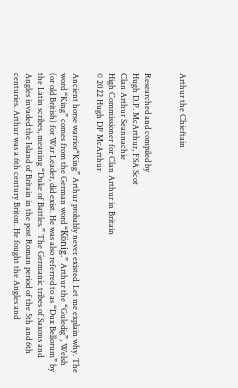Arthur the Chieftain


Researched and compiled by
Hugh D.P. McArthur, FSA Scot
Clan Arthur Seannachie
High Commissioner for Clan Arthur in Britain
© 2022 Hugh DP McArthur

Ancient horse warrior“King” Arthur probably never existed. Let me explain why. The word “King” comes from the German word “König.” Arthur the “Guledig”, Welsh (or old British) for War Leader, did exist. He was also referred to as “Dux Bellorum” by the Latin scribes, meaning “Duke of Battles.” The Germanic tribes of Saxons and Angles invaded the Island of Britain in the post Roman period of the 5th and 6th centuries. Arthur was a 6th century Briton. He fought the Angles and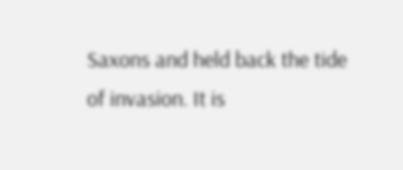Saxons and held back the tide of invasion. It is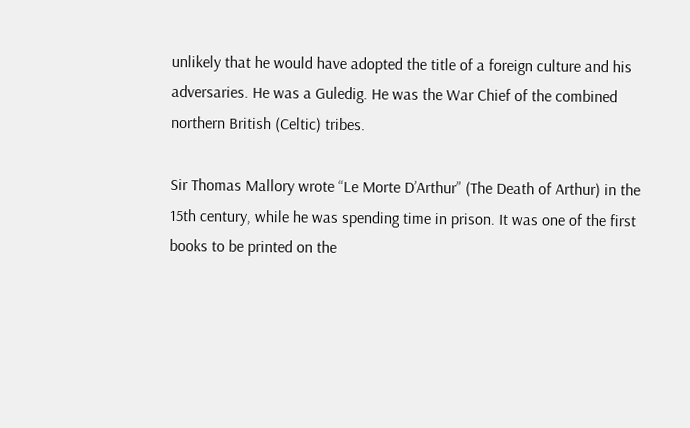unlikely that he would have adopted the title of a foreign culture and his adversaries. He was a Guledig. He was the War Chief of the combined northern British (Celtic) tribes.

Sir Thomas Mallory wrote “Le Morte D’Arthur” (The Death of Arthur) in the 15th century, while he was spending time in prison. It was one of the first books to be printed on the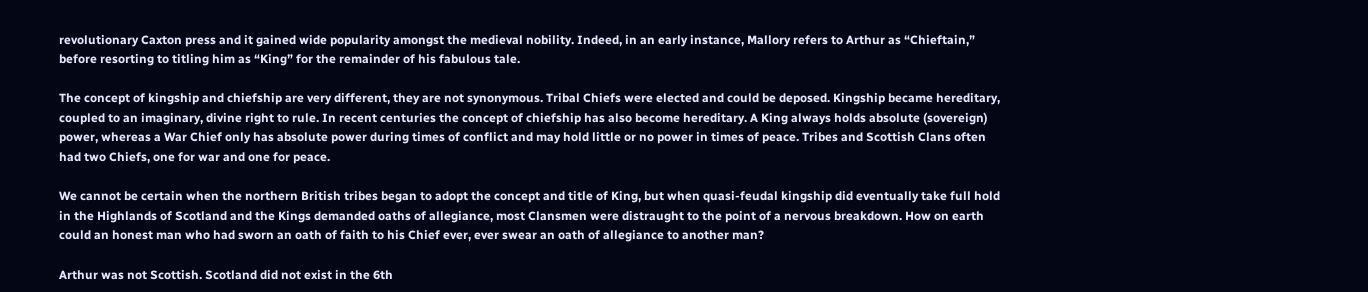revolutionary Caxton press and it gained wide popularity amongst the medieval nobility. Indeed, in an early instance, Mallory refers to Arthur as “Chieftain,” before resorting to titling him as “King” for the remainder of his fabulous tale.

The concept of kingship and chiefship are very different, they are not synonymous. Tribal Chiefs were elected and could be deposed. Kingship became hereditary, coupled to an imaginary, divine right to rule. In recent centuries the concept of chiefship has also become hereditary. A King always holds absolute (sovereign) power, whereas a War Chief only has absolute power during times of conflict and may hold little or no power in times of peace. Tribes and Scottish Clans often had two Chiefs, one for war and one for peace.

We cannot be certain when the northern British tribes began to adopt the concept and title of King, but when quasi-feudal kingship did eventually take full hold in the Highlands of Scotland and the Kings demanded oaths of allegiance, most Clansmen were distraught to the point of a nervous breakdown. How on earth could an honest man who had sworn an oath of faith to his Chief ever, ever swear an oath of allegiance to another man?

Arthur was not Scottish. Scotland did not exist in the 6th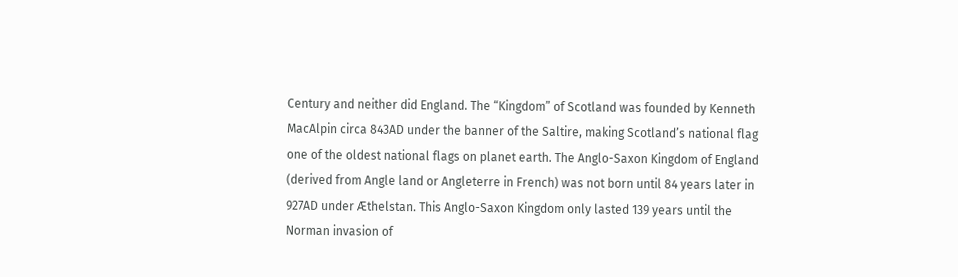Century and neither did England. The “Kingdom” of Scotland was founded by Kenneth MacAlpin circa 843AD under the banner of the Saltire, making Scotland’s national flag one of the oldest national flags on planet earth. The Anglo-Saxon Kingdom of England (derived from Angle land or Angleterre in French) was not born until 84 years later in 927AD under Æthelstan. This Anglo-Saxon Kingdom only lasted 139 years until the Norman invasion of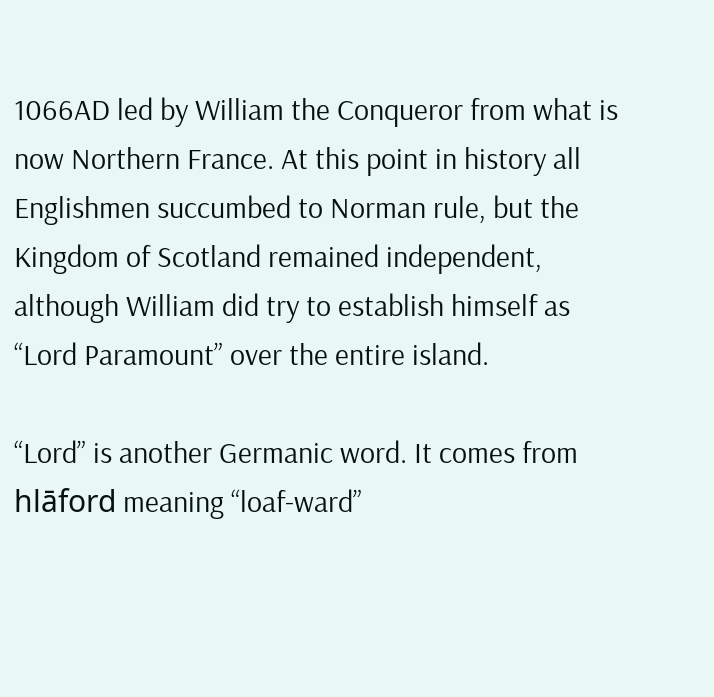1066AD led by William the Conqueror from what is now Northern France. At this point in history all Englishmen succumbed to Norman rule, but the Kingdom of Scotland remained independent, although William did try to establish himself as “Lord Paramount” over the entire island.

“Lord” is another Germanic word. It comes from hlāford meaning “loaf-ward”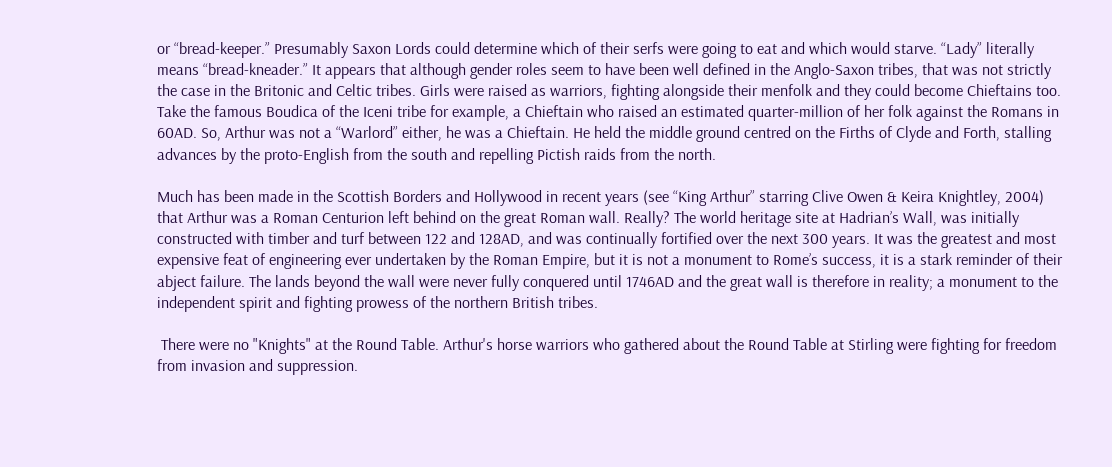or “bread-keeper.” Presumably Saxon Lords could determine which of their serfs were going to eat and which would starve. “Lady” literally means “bread-kneader.” It appears that although gender roles seem to have been well defined in the Anglo-Saxon tribes, that was not strictly the case in the Britonic and Celtic tribes. Girls were raised as warriors, fighting alongside their menfolk and they could become Chieftains too. Take the famous Boudica of the Iceni tribe for example, a Chieftain who raised an estimated quarter-million of her folk against the Romans in 60AD. So, Arthur was not a “Warlord” either, he was a Chieftain. He held the middle ground centred on the Firths of Clyde and Forth, stalling advances by the proto-English from the south and repelling Pictish raids from the north.

Much has been made in the Scottish Borders and Hollywood in recent years (see “King Arthur” starring Clive Owen & Keira Knightley, 2004) that Arthur was a Roman Centurion left behind on the great Roman wall. Really? The world heritage site at Hadrian’s Wall, was initially constructed with timber and turf between 122 and 128AD, and was continually fortified over the next 300 years. It was the greatest and most expensive feat of engineering ever undertaken by the Roman Empire, but it is not a monument to Rome’s success, it is a stark reminder of their abject failure. The lands beyond the wall were never fully conquered until 1746AD and the great wall is therefore in reality; a monument to the independent spirit and fighting prowess of the northern British tribes.

 There were no "Knights" at the Round Table. Arthur's horse warriors who gathered about the Round Table at Stirling were fighting for freedom from invasion and suppression.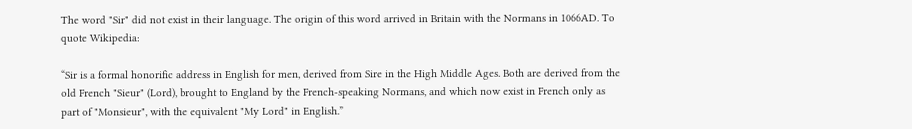The word "Sir" did not exist in their language. The origin of this word arrived in Britain with the Normans in 1066AD. To quote Wikipedia:

“Sir is a formal honorific address in English for men, derived from Sire in the High Middle Ages. Both are derived from the old French "Sieur" (Lord), brought to England by the French-speaking Normans, and which now exist in French only as part of "Monsieur", with the equivalent "My Lord" in English.”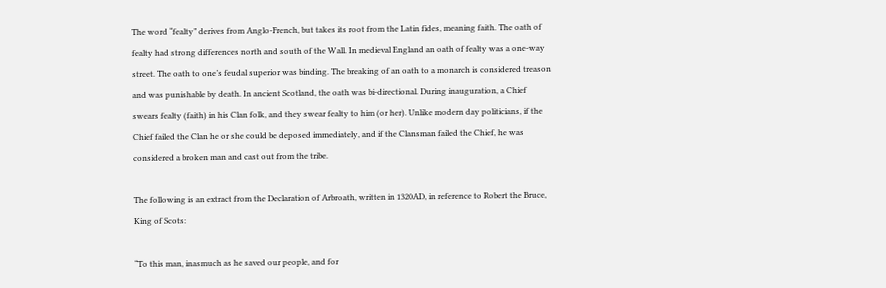The word “fealty” derives from Anglo-French, but takes its root from the Latin fides, meaning faith. The oath of fealty had strong differences north and south of the Wall. In medieval England an oath of fealty was a one-way street. The oath to one’s feudal superior was binding. The breaking of an oath to a monarch is considered treason and was punishable by death. In ancient Scotland, the oath was bi-directional. During inauguration, a Chief swears fealty (faith) in his Clan folk, and they swear fealty to him (or her). Unlike modern day politicians, if the Chief failed the Clan he or she could be deposed immediately, and if the Clansman failed the Chief, he was considered a broken man and cast out from the tribe.

The following is an extract from the Declaration of Arbroath, written in 1320AD, in reference to Robert the Bruce, King of Scots:

“To this man, inasmuch as he saved our people, and for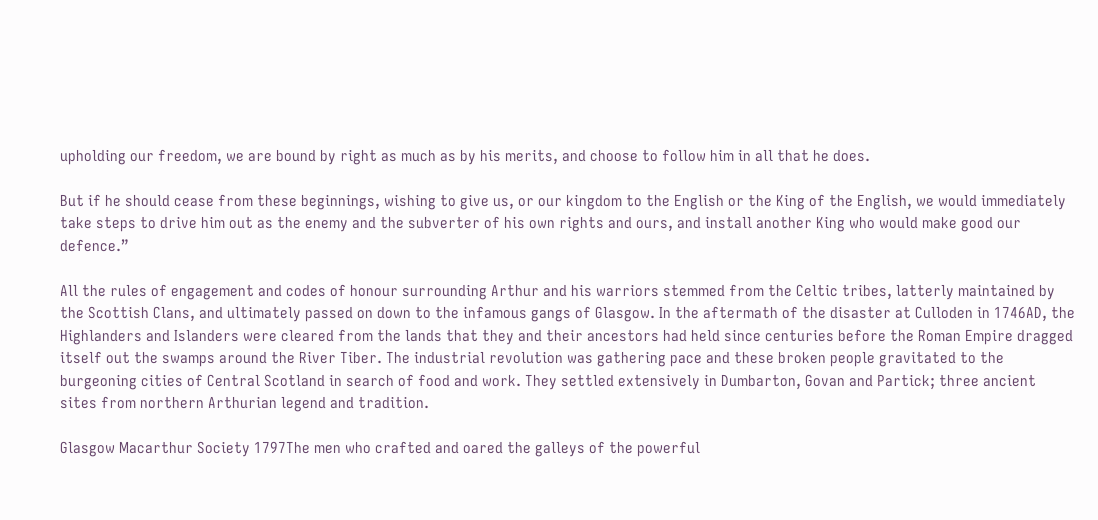upholding our freedom, we are bound by right as much as by his merits, and choose to follow him in all that he does.

But if he should cease from these beginnings, wishing to give us, or our kingdom to the English or the King of the English, we would immediately take steps to drive him out as the enemy and the subverter of his own rights and ours, and install another King who would make good our defence.”

All the rules of engagement and codes of honour surrounding Arthur and his warriors stemmed from the Celtic tribes, latterly maintained by the Scottish Clans, and ultimately passed on down to the infamous gangs of Glasgow. In the aftermath of the disaster at Culloden in 1746AD, the Highlanders and Islanders were cleared from the lands that they and their ancestors had held since centuries before the Roman Empire dragged itself out the swamps around the River Tiber. The industrial revolution was gathering pace and these broken people gravitated to the burgeoning cities of Central Scotland in search of food and work. They settled extensively in Dumbarton, Govan and Partick; three ancient sites from northern Arthurian legend and tradition.

Glasgow Macarthur Society 1797The men who crafted and oared the galleys of the powerful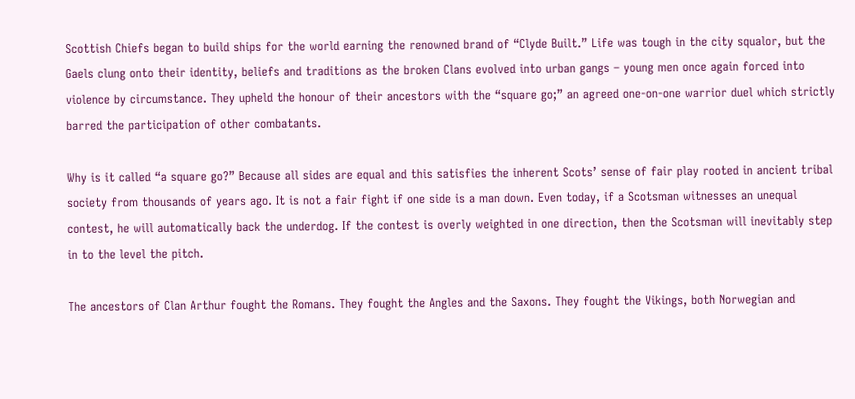Scottish Chiefs began to build ships for the world earning the renowned brand of “Clyde Built.” Life was tough in the city squalor, but the Gaels clung onto their identity, beliefs and traditions as the broken Clans evolved into urban gangs – young men once again forced into violence by circumstance. They upheld the honour of their ancestors with the “square go;” an agreed one-on-one warrior duel which strictly barred the participation of other combatants.

Why is it called “a square go?” Because all sides are equal and this satisfies the inherent Scots’ sense of fair play rooted in ancient tribal society from thousands of years ago. It is not a fair fight if one side is a man down. Even today, if a Scotsman witnesses an unequal contest, he will automatically back the underdog. If the contest is overly weighted in one direction, then the Scotsman will inevitably step in to the level the pitch.

The ancestors of Clan Arthur fought the Romans. They fought the Angles and the Saxons. They fought the Vikings, both Norwegian and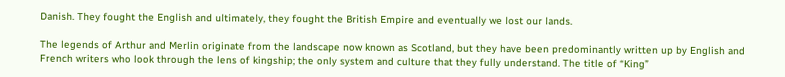Danish. They fought the English and ultimately, they fought the British Empire and eventually we lost our lands.

The legends of Arthur and Merlin originate from the landscape now known as Scotland, but they have been predominantly written up by English and French writers who look through the lens of kingship; the only system and culture that they fully understand. The title of “King”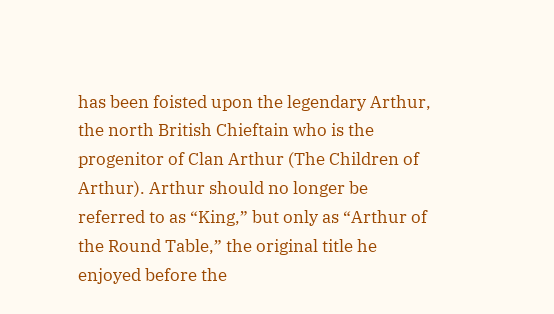has been foisted upon the legendary Arthur, the north British Chieftain who is the progenitor of Clan Arthur (The Children of Arthur). Arthur should no longer be referred to as “King,” but only as “Arthur of the Round Table,” the original title he enjoyed before the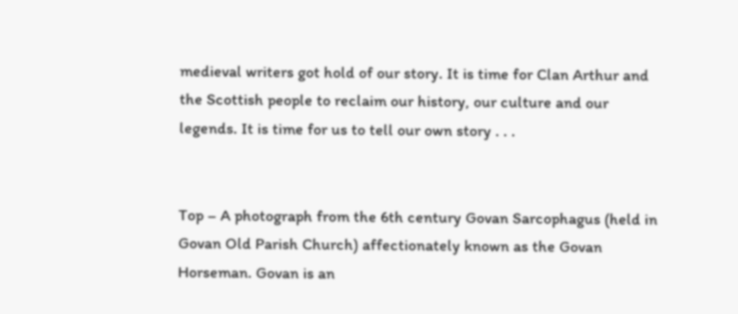medieval writers got hold of our story. It is time for Clan Arthur and the Scottish people to reclaim our history, our culture and our legends. It is time for us to tell our own story . . .


Top – A photograph from the 6th century Govan Sarcophagus (held in Govan Old Parish Church) affectionately known as the Govan Horseman. Govan is an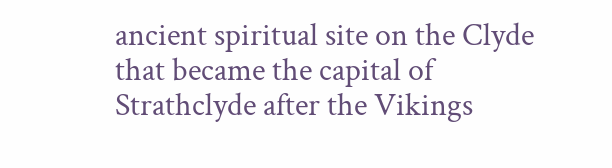ancient spiritual site on the Clyde that became the capital of Strathclyde after the Vikings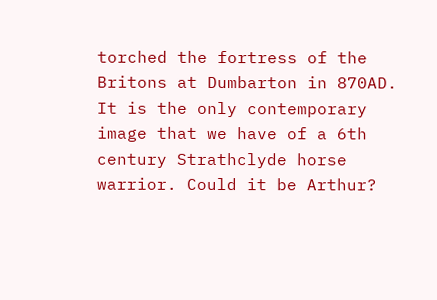torched the fortress of the Britons at Dumbarton in 870AD. It is the only contemporary image that we have of a 6th century Strathclyde horse warrior. Could it be Arthur?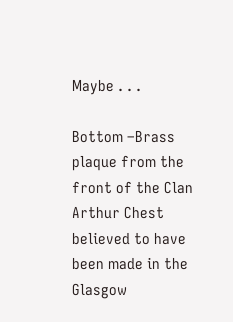Maybe . . .

Bottom –Brass plaque from the front of the Clan Arthur Chest believed to have been made in the Glasgow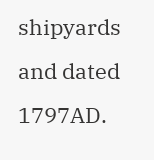shipyards and dated 1797AD.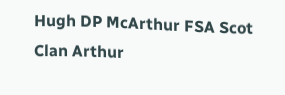Hugh DP McArthur FSA Scot
Clan Arthur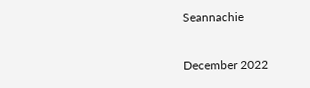Seannachie

December 2022